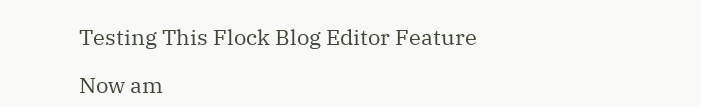Testing This Flock Blog Editor Feature

Now am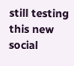still testing this new social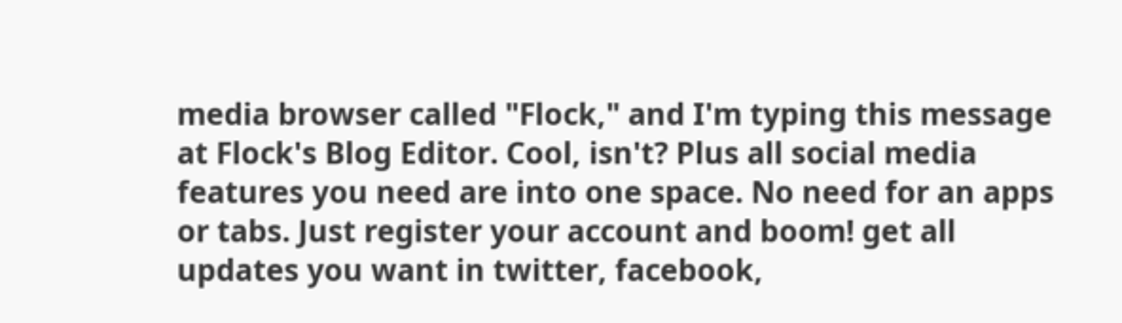media browser called "Flock," and I'm typing this message at Flock's Blog Editor. Cool, isn't? Plus all social media features you need are into one space. No need for an apps or tabs. Just register your account and boom! get all updates you want in twitter, facebook,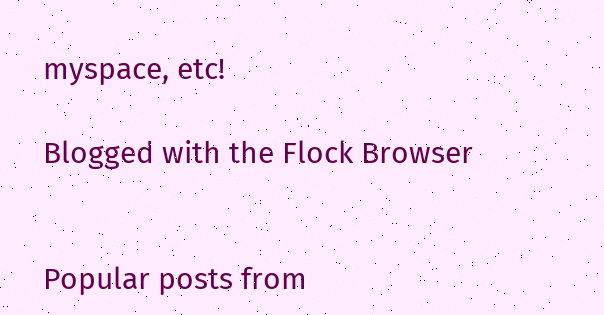myspace, etc!

Blogged with the Flock Browser


Popular posts from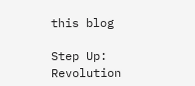this blog

Step Up: Revolution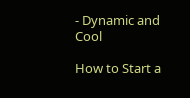- Dynamic and Cool

How to Start a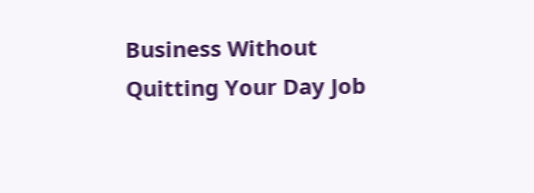Business Without Quitting Your Day Job